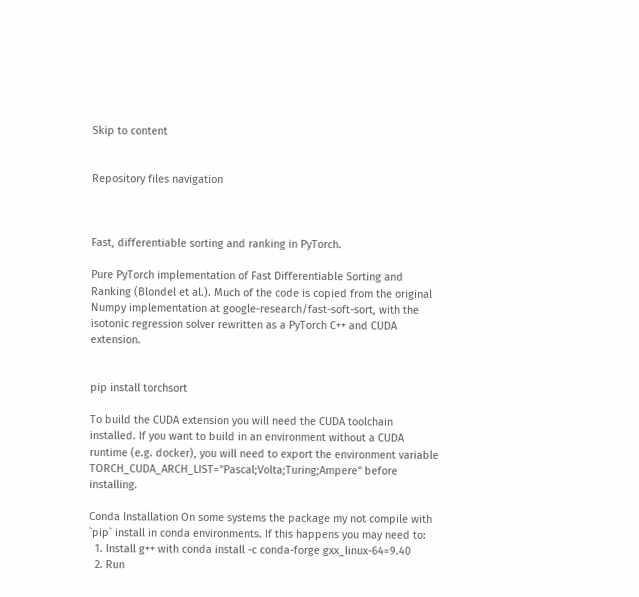Skip to content


Repository files navigation



Fast, differentiable sorting and ranking in PyTorch.

Pure PyTorch implementation of Fast Differentiable Sorting and Ranking (Blondel et al.). Much of the code is copied from the original Numpy implementation at google-research/fast-soft-sort, with the isotonic regression solver rewritten as a PyTorch C++ and CUDA extension.


pip install torchsort

To build the CUDA extension you will need the CUDA toolchain installed. If you want to build in an environment without a CUDA runtime (e.g. docker), you will need to export the environment variable TORCH_CUDA_ARCH_LIST="Pascal;Volta;Turing;Ampere" before installing.

Conda Installation On some systems the package my not compile with `pip` install in conda environments. If this happens you may need to:
  1. Install g++ with conda install -c conda-forge gxx_linux-64=9.40
  2. Run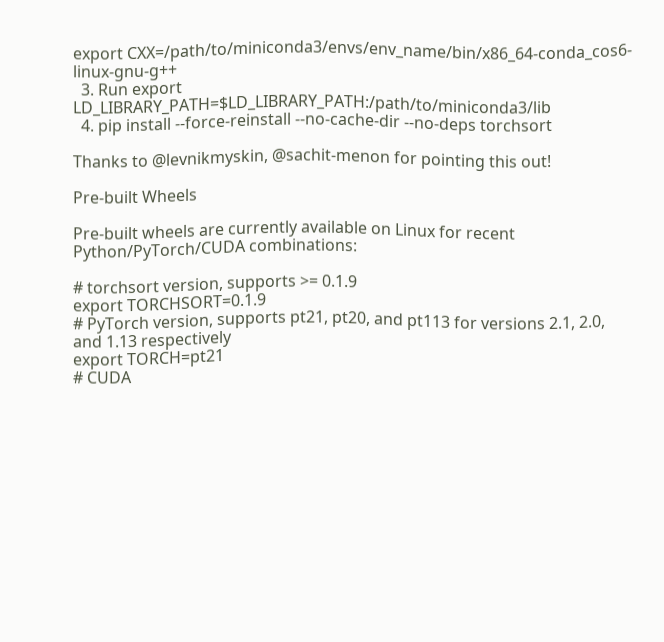export CXX=/path/to/miniconda3/envs/env_name/bin/x86_64-conda_cos6-linux-gnu-g++
  3. Run export LD_LIBRARY_PATH=$LD_LIBRARY_PATH:/path/to/miniconda3/lib
  4. pip install --force-reinstall --no-cache-dir --no-deps torchsort

Thanks to @levnikmyskin, @sachit-menon for pointing this out!

Pre-built Wheels

Pre-built wheels are currently available on Linux for recent Python/PyTorch/CUDA combinations:

# torchsort version, supports >= 0.1.9
export TORCHSORT=0.1.9
# PyTorch version, supports pt21, pt20, and pt113 for versions 2.1, 2.0, and 1.13 respectively
export TORCH=pt21
# CUDA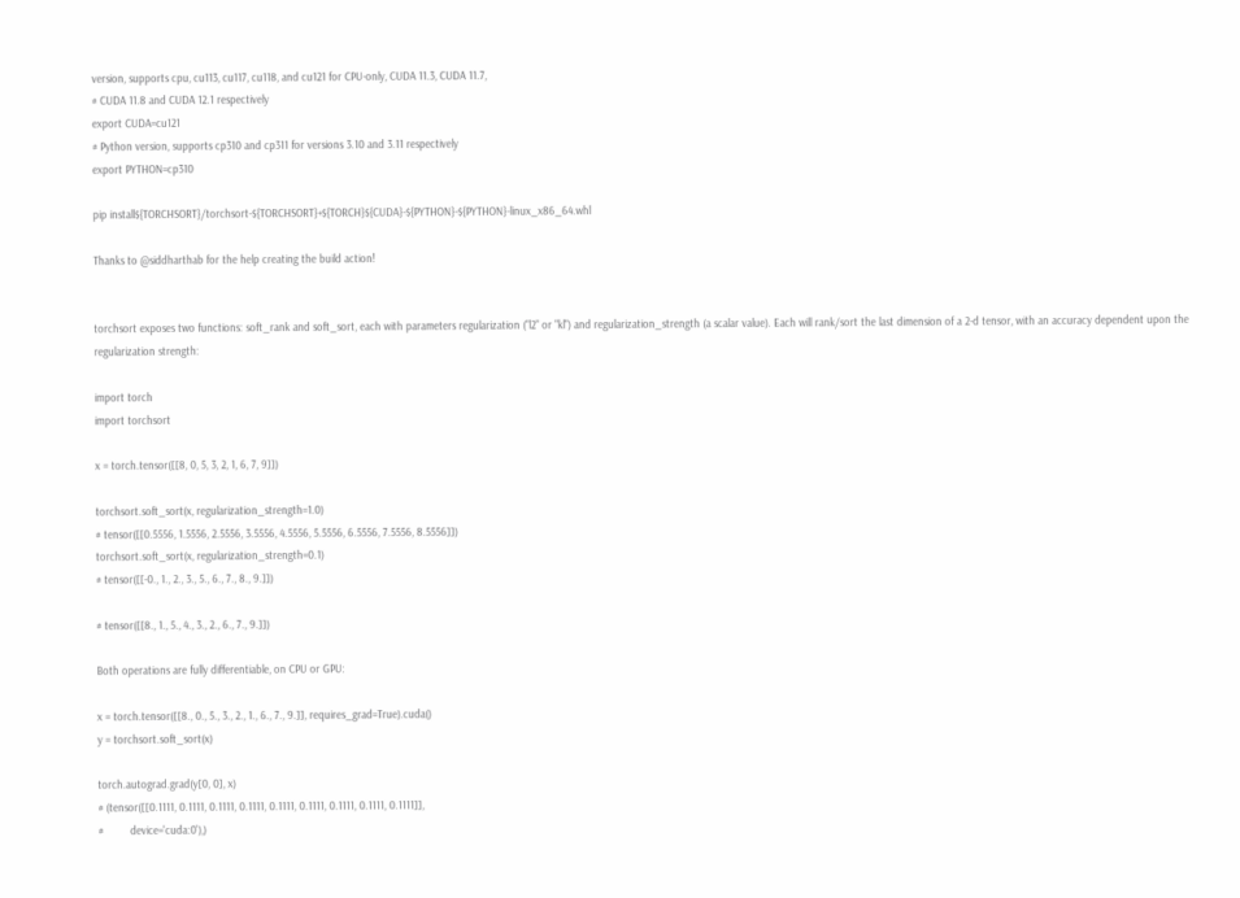version, supports cpu, cu113, cu117, cu118, and cu121 for CPU-only, CUDA 11.3, CUDA 11.7,
# CUDA 11.8 and CUDA 12.1 respectively
export CUDA=cu121
# Python version, supports cp310 and cp311 for versions 3.10 and 3.11 respectively
export PYTHON=cp310

pip install${TORCHSORT}/torchsort-${TORCHSORT}+${TORCH}${CUDA}-${PYTHON}-${PYTHON}-linux_x86_64.whl

Thanks to @siddharthab for the help creating the build action!


torchsort exposes two functions: soft_rank and soft_sort, each with parameters regularization ("l2" or "kl") and regularization_strength (a scalar value). Each will rank/sort the last dimension of a 2-d tensor, with an accuracy dependent upon the regularization strength:

import torch
import torchsort

x = torch.tensor([[8, 0, 5, 3, 2, 1, 6, 7, 9]])

torchsort.soft_sort(x, regularization_strength=1.0)
# tensor([[0.5556, 1.5556, 2.5556, 3.5556, 4.5556, 5.5556, 6.5556, 7.5556, 8.5556]])
torchsort.soft_sort(x, regularization_strength=0.1)
# tensor([[-0., 1., 2., 3., 5., 6., 7., 8., 9.]])

# tensor([[8., 1., 5., 4., 3., 2., 6., 7., 9.]])

Both operations are fully differentiable, on CPU or GPU:

x = torch.tensor([[8., 0., 5., 3., 2., 1., 6., 7., 9.]], requires_grad=True).cuda()
y = torchsort.soft_sort(x)

torch.autograd.grad(y[0, 0], x)
# (tensor([[0.1111, 0.1111, 0.1111, 0.1111, 0.1111, 0.1111, 0.1111, 0.1111, 0.1111]],
#         device='cuda:0'),)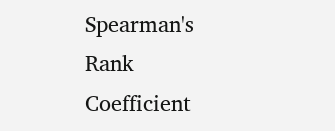Spearman's Rank Coefficient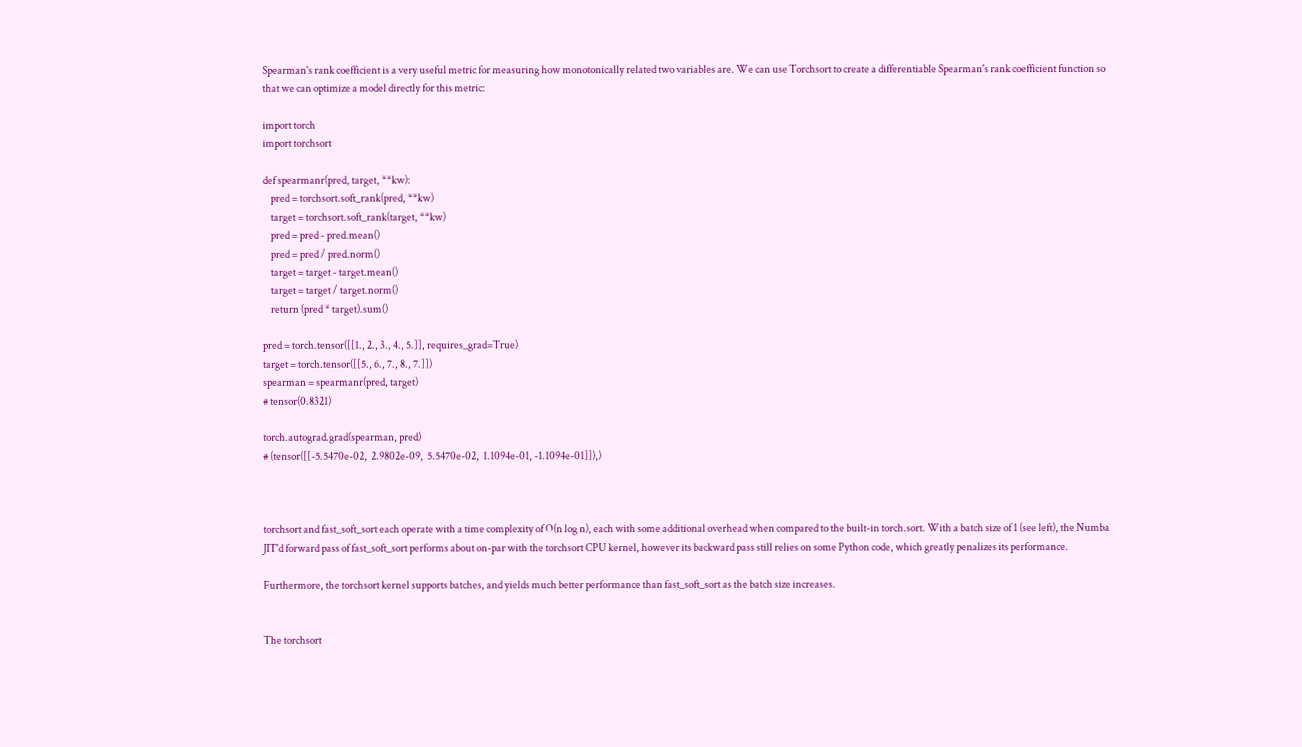Spearman's rank coefficient is a very useful metric for measuring how monotonically related two variables are. We can use Torchsort to create a differentiable Spearman's rank coefficient function so that we can optimize a model directly for this metric:

import torch
import torchsort

def spearmanr(pred, target, **kw):
    pred = torchsort.soft_rank(pred, **kw)
    target = torchsort.soft_rank(target, **kw)
    pred = pred - pred.mean()
    pred = pred / pred.norm()
    target = target - target.mean()
    target = target / target.norm()
    return (pred * target).sum()

pred = torch.tensor([[1., 2., 3., 4., 5.]], requires_grad=True)
target = torch.tensor([[5., 6., 7., 8., 7.]])
spearman = spearmanr(pred, target)
# tensor(0.8321)

torch.autograd.grad(spearman, pred)
# (tensor([[-5.5470e-02,  2.9802e-09,  5.5470e-02,  1.1094e-01, -1.1094e-01]]),)



torchsort and fast_soft_sort each operate with a time complexity of O(n log n), each with some additional overhead when compared to the built-in torch.sort. With a batch size of 1 (see left), the Numba JIT'd forward pass of fast_soft_sort performs about on-par with the torchsort CPU kernel, however its backward pass still relies on some Python code, which greatly penalizes its performance.

Furthermore, the torchsort kernel supports batches, and yields much better performance than fast_soft_sort as the batch size increases.


The torchsort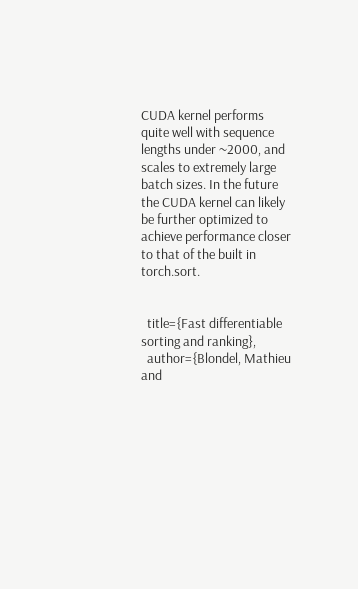CUDA kernel performs quite well with sequence lengths under ~2000, and scales to extremely large batch sizes. In the future the CUDA kernel can likely be further optimized to achieve performance closer to that of the built in torch.sort.


  title={Fast differentiable sorting and ranking},
  author={Blondel, Mathieu and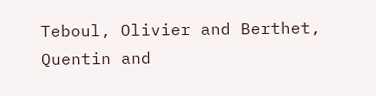Teboul, Olivier and Berthet, Quentin and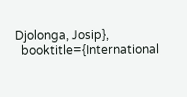Djolonga, Josip},
  booktitle={International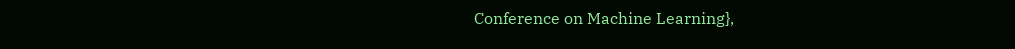Conference on Machine Learning},